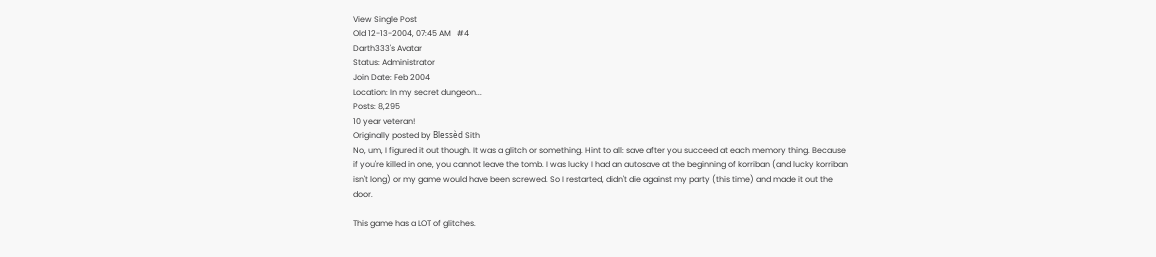View Single Post
Old 12-13-2004, 07:45 AM   #4
Darth333's Avatar
Status: Administrator
Join Date: Feb 2004
Location: In my secret dungeon...
Posts: 8,295
10 year veteran!
Originally posted by Blessèd Sith
No, um, I figured it out though. It was a glitch or something. Hint to all: save after you succeed at each memory thing. Because if you're killed in one, you cannot leave the tomb. I was lucky I had an autosave at the beginning of korriban (and lucky korriban isn't long) or my game would have been screwed. So I restarted, didn't die against my party (this time) and made it out the door.

This game has a LOT of glitches.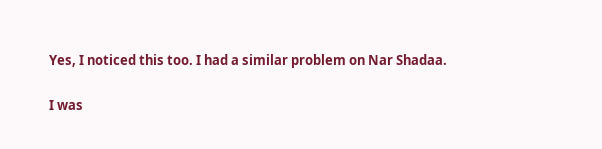Yes, I noticed this too. I had a similar problem on Nar Shadaa.

I was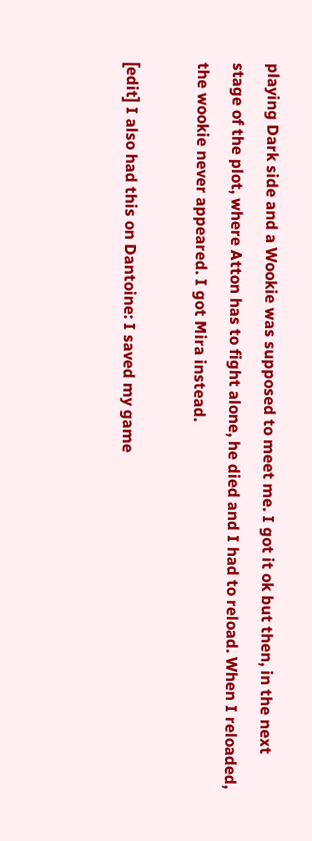playing Dark side and a Wookie was supposed to meet me. I got it ok but then, in the next stage of the plot, where Atton has to fight alone, he died and I had to reload. When I reloaded, the wookie never appeared. I got Mira instead.

[edit] I also had this on Dantoine: I saved my game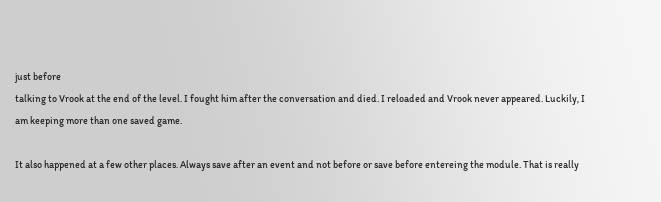just before
talking to Vrook at the end of the level. I fought him after the conversation and died. I reloaded and Vrook never appeared. Luckily, I am keeping more than one saved game.

It also happened at a few other places. Always save after an event and not before or save before entereing the module. That is really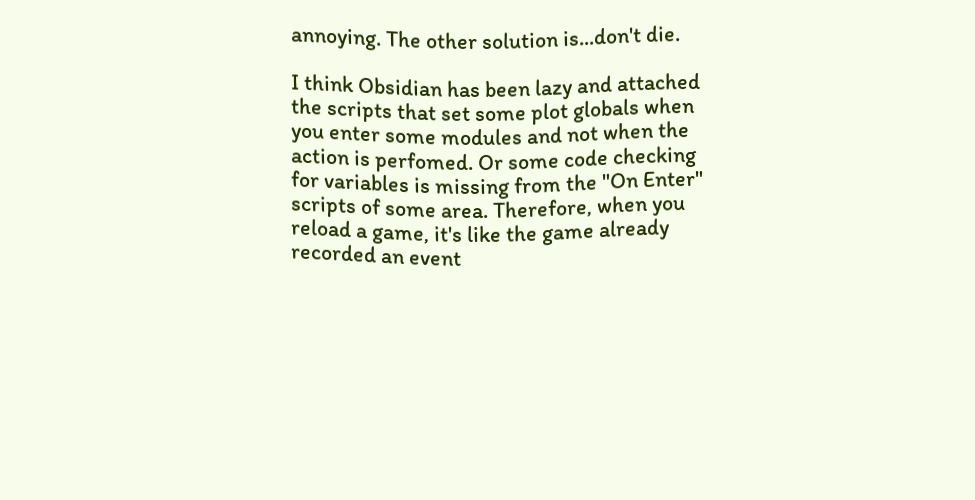annoying. The other solution is...don't die.

I think Obsidian has been lazy and attached the scripts that set some plot globals when you enter some modules and not when the action is perfomed. Or some code checking for variables is missing from the "On Enter" scripts of some area. Therefore, when you reload a game, it's like the game already recorded an event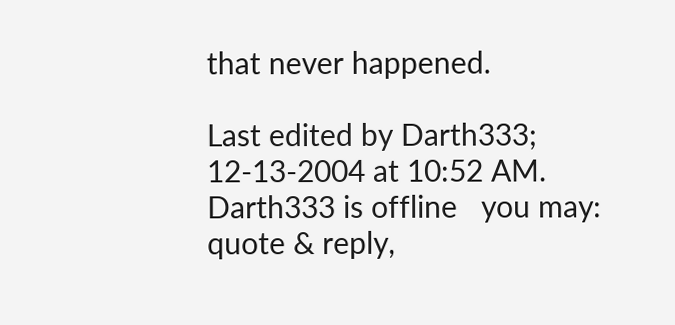that never happened.

Last edited by Darth333; 12-13-2004 at 10:52 AM.
Darth333 is offline   you may: quote & reply,